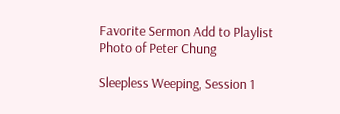Favorite Sermon Add to Playlist
Photo of Peter Chung

Sleepless Weeping, Session 1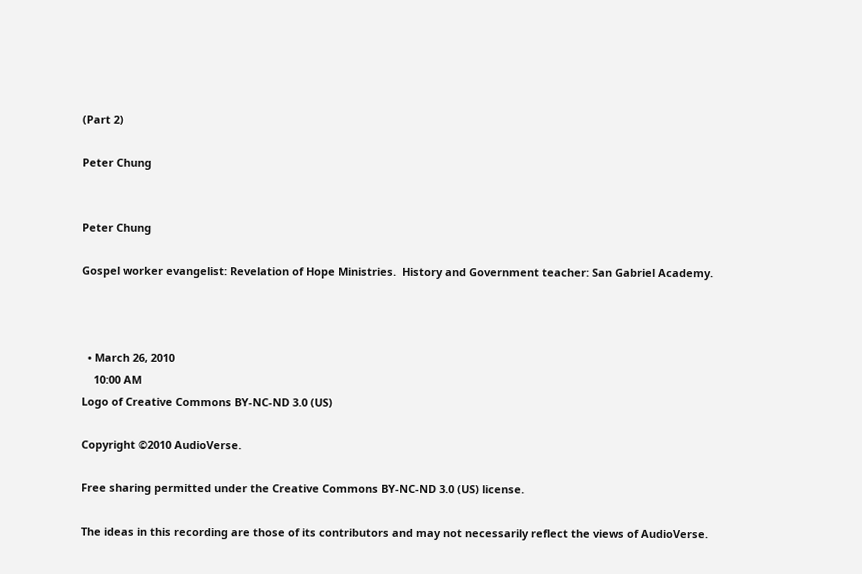(Part 2)

Peter Chung


Peter Chung

Gospel worker evangelist: Revelation of Hope Ministries.  History and Government teacher: San Gabriel Academy.



  • March 26, 2010
    10:00 AM
Logo of Creative Commons BY-NC-ND 3.0 (US)

Copyright ©2010 AudioVerse.

Free sharing permitted under the Creative Commons BY-NC-ND 3.0 (US) license.

The ideas in this recording are those of its contributors and may not necessarily reflect the views of AudioVerse.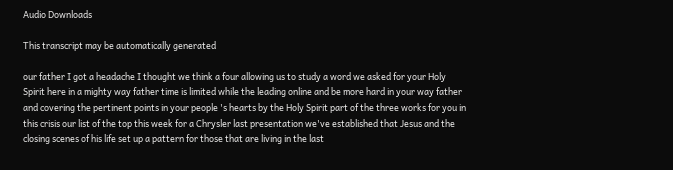Audio Downloads

This transcript may be automatically generated

our father I got a headache I thought we think a four allowing us to study a word we asked for your Holy Spirit here in a mighty way father time is limited while the leading online and be more hard in your way father and covering the pertinent points in your people 's hearts by the Holy Spirit part of the three works for you in this crisis our list of the top this week for a Chrysler last presentation we've established that Jesus and the closing scenes of his life set up a pattern for those that are living in the last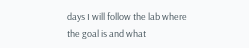days I will follow the lab where the goal is and what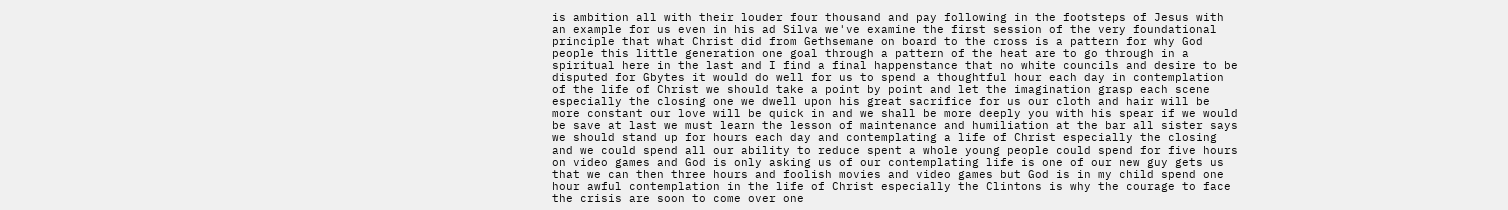is ambition all with their louder four thousand and pay following in the footsteps of Jesus with an example for us even in his ad Silva we've examine the first session of the very foundational principle that what Christ did from Gethsemane on board to the cross is a pattern for why God people this little generation one goal through a pattern of the heat are to go through in a spiritual here in the last and I find a final happenstance that no white councils and desire to be disputed for Gbytes it would do well for us to spend a thoughtful hour each day in contemplation of the life of Christ we should take a point by point and let the imagination grasp each scene especially the closing one we dwell upon his great sacrifice for us our cloth and hair will be more constant our love will be quick in and we shall be more deeply you with his spear if we would be save at last we must learn the lesson of maintenance and humiliation at the bar all sister says we should stand up for hours each day and contemplating a life of Christ especially the closing and we could spend all our ability to reduce spent a whole young people could spend for five hours on video games and God is only asking us of our contemplating life is one of our new guy gets us that we can then three hours and foolish movies and video games but God is in my child spend one hour awful contemplation in the life of Christ especially the Clintons is why the courage to face the crisis are soon to come over one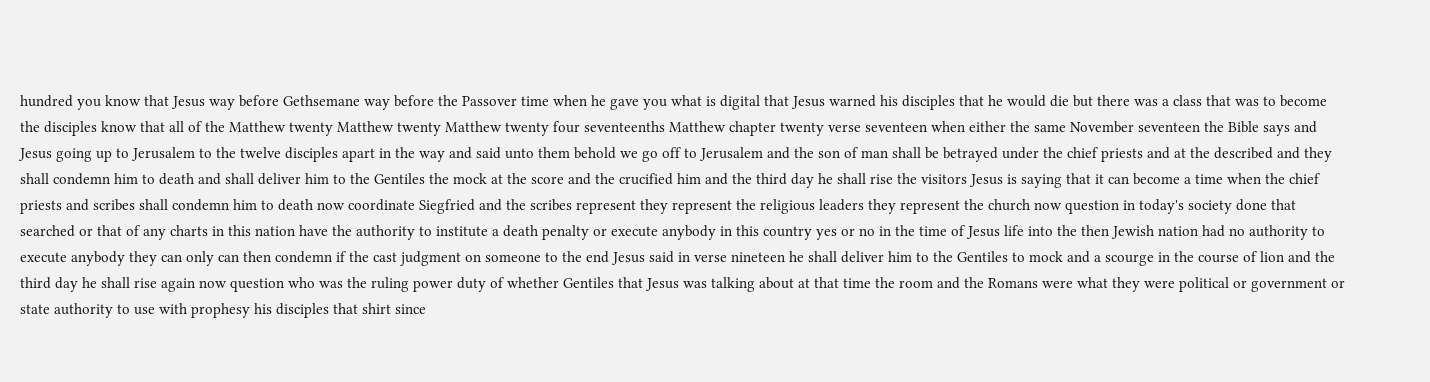hundred you know that Jesus way before Gethsemane way before the Passover time when he gave you what is digital that Jesus warned his disciples that he would die but there was a class that was to become the disciples know that all of the Matthew twenty Matthew twenty Matthew twenty four seventeenths Matthew chapter twenty verse seventeen when either the same November seventeen the Bible says and Jesus going up to Jerusalem to the twelve disciples apart in the way and said unto them behold we go off to Jerusalem and the son of man shall be betrayed under the chief priests and at the described and they shall condemn him to death and shall deliver him to the Gentiles the mock at the score and the crucified him and the third day he shall rise the visitors Jesus is saying that it can become a time when the chief priests and scribes shall condemn him to death now coordinate Siegfried and the scribes represent they represent the religious leaders they represent the church now question in today's society done that searched or that of any charts in this nation have the authority to institute a death penalty or execute anybody in this country yes or no in the time of Jesus life into the then Jewish nation had no authority to execute anybody they can only can then condemn if the cast judgment on someone to the end Jesus said in verse nineteen he shall deliver him to the Gentiles to mock and a scourge in the course of lion and the third day he shall rise again now question who was the ruling power duty of whether Gentiles that Jesus was talking about at that time the room and the Romans were what they were political or government or state authority to use with prophesy his disciples that shirt since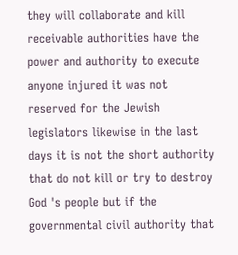they will collaborate and kill receivable authorities have the power and authority to execute anyone injured it was not reserved for the Jewish legislators likewise in the last days it is not the short authority that do not kill or try to destroy God 's people but if the governmental civil authority that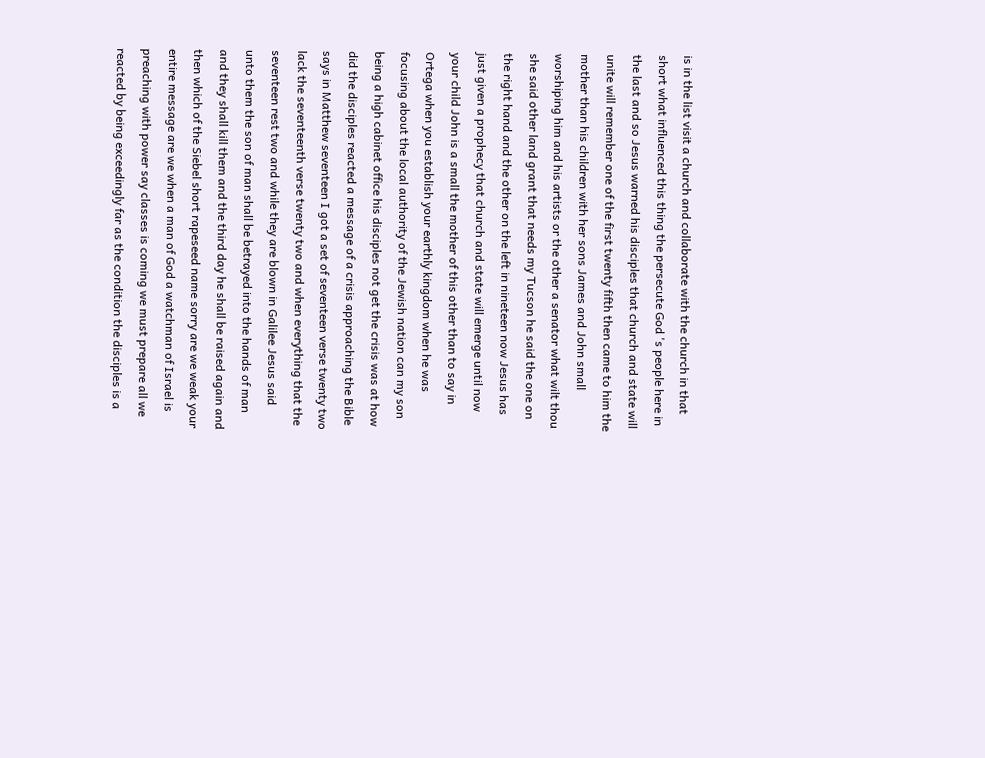is in the list visit a church and collaborate with the church in that short what influenced this thing the persecute God 's people here in the last and so Jesus warned his disciples that church and state will unite will remember one of the first twenty fifth then came to him the mother than his children with her sons James and John small worshiping him and his artists or the other a senator what wilt thou she said other land grant that needs my Tucson he said the one on the right hand and the other on the left in nineteen now Jesus has just given a prophecy that church and state will emerge until now your child John is a small the mother of this other than to say in Ortega when you establish your earthly kingdom when he was focusing about the local authority of the Jewish nation can my son being a high cabinet office his disciples not get the crisis was at how did the disciples reacted a message of a crisis approaching the Bible says in Matthew seventeen I got a set of seventeen verse twenty two lack the seventeenth verse twenty two and when everything that the seventeen rest two and while they are blown in Galilee Jesus said unto them the son of man shall be betrayed into the hands of man and they shall kill them and the third day he shall be raised again and then which of the Siebel short rapeseed name sorry are we weak your entire message are we when a man of God a watchman of Israel is preaching with power say classes is coming we must prepare all we reacted by being exceedingly far as the condition the disciples is a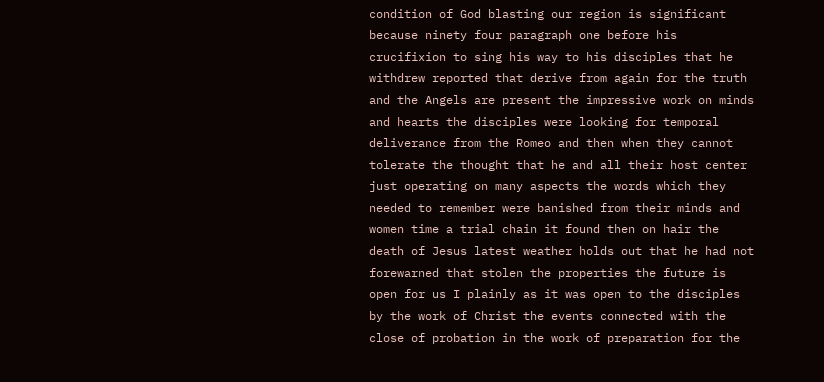condition of God blasting our region is significant because ninety four paragraph one before his crucifixion to sing his way to his disciples that he withdrew reported that derive from again for the truth and the Angels are present the impressive work on minds and hearts the disciples were looking for temporal deliverance from the Romeo and then when they cannot tolerate the thought that he and all their host center just operating on many aspects the words which they needed to remember were banished from their minds and women time a trial chain it found then on hair the death of Jesus latest weather holds out that he had not forewarned that stolen the properties the future is open for us I plainly as it was open to the disciples by the work of Christ the events connected with the close of probation in the work of preparation for the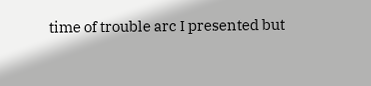time of trouble arc I presented but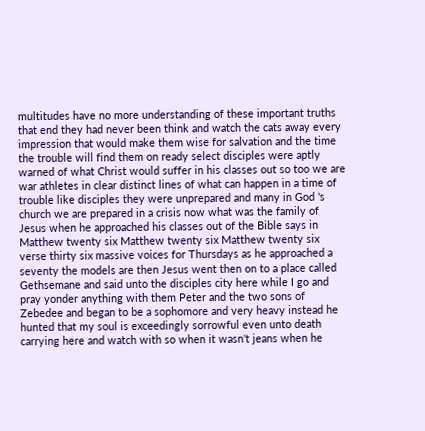multitudes have no more understanding of these important truths that end they had never been think and watch the cats away every impression that would make them wise for salvation and the time the trouble will find them on ready select disciples were aptly warned of what Christ would suffer in his classes out so too we are war athletes in clear distinct lines of what can happen in a time of trouble like disciples they were unprepared and many in God 's church we are prepared in a crisis now what was the family of Jesus when he approached his classes out of the Bible says in Matthew twenty six Matthew twenty six Matthew twenty six verse thirty six massive voices for Thursdays as he approached a seventy the models are then Jesus went then on to a place called Gethsemane and said unto the disciples city here while I go and pray yonder anything with them Peter and the two sons of Zebedee and began to be a sophomore and very heavy instead he hunted that my soul is exceedingly sorrowful even unto death carrying here and watch with so when it wasn't jeans when he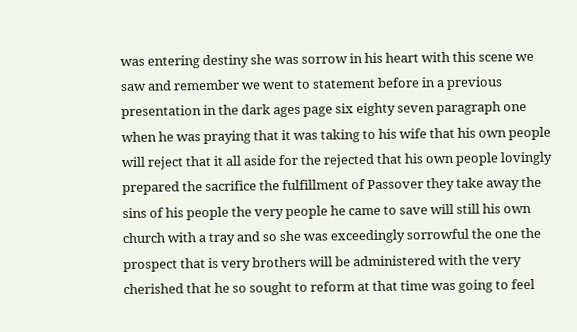was entering destiny she was sorrow in his heart with this scene we saw and remember we went to statement before in a previous presentation in the dark ages page six eighty seven paragraph one when he was praying that it was taking to his wife that his own people will reject that it all aside for the rejected that his own people lovingly prepared the sacrifice the fulfillment of Passover they take away the sins of his people the very people he came to save will still his own church with a tray and so she was exceedingly sorrowful the one the prospect that is very brothers will be administered with the very cherished that he so sought to reform at that time was going to feel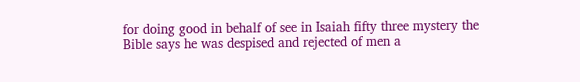for doing good in behalf of see in Isaiah fifty three mystery the Bible says he was despised and rejected of men a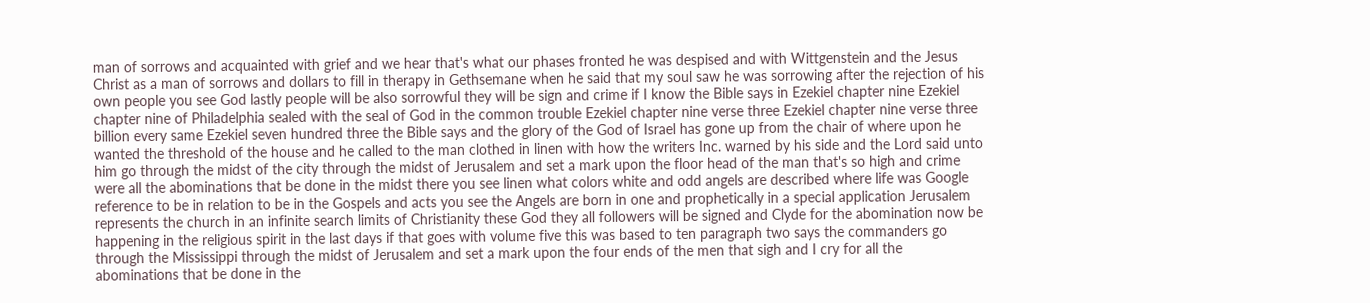man of sorrows and acquainted with grief and we hear that's what our phases fronted he was despised and with Wittgenstein and the Jesus Christ as a man of sorrows and dollars to fill in therapy in Gethsemane when he said that my soul saw he was sorrowing after the rejection of his own people you see God lastly people will be also sorrowful they will be sign and crime if I know the Bible says in Ezekiel chapter nine Ezekiel chapter nine of Philadelphia sealed with the seal of God in the common trouble Ezekiel chapter nine verse three Ezekiel chapter nine verse three billion every same Ezekiel seven hundred three the Bible says and the glory of the God of Israel has gone up from the chair of where upon he wanted the threshold of the house and he called to the man clothed in linen with how the writers Inc. warned by his side and the Lord said unto him go through the midst of the city through the midst of Jerusalem and set a mark upon the floor head of the man that's so high and crime were all the abominations that be done in the midst there you see linen what colors white and odd angels are described where life was Google reference to be in relation to be in the Gospels and acts you see the Angels are born in one and prophetically in a special application Jerusalem represents the church in an infinite search limits of Christianity these God they all followers will be signed and Clyde for the abomination now be happening in the religious spirit in the last days if that goes with volume five this was based to ten paragraph two says the commanders go through the Mississippi through the midst of Jerusalem and set a mark upon the four ends of the men that sigh and I cry for all the abominations that be done in the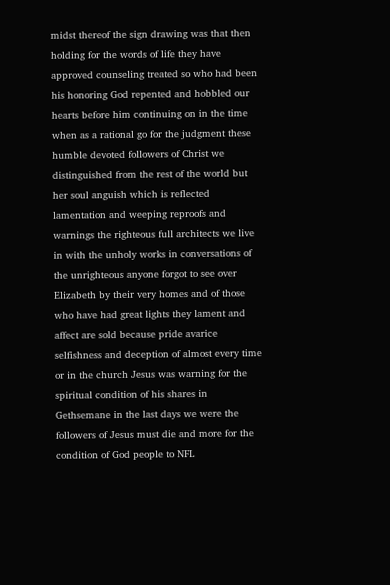midst thereof the sign drawing was that then holding for the words of life they have approved counseling treated so who had been his honoring God repented and hobbled our hearts before him continuing on in the time when as a rational go for the judgment these humble devoted followers of Christ we distinguished from the rest of the world but her soul anguish which is reflected lamentation and weeping reproofs and warnings the righteous full architects we live in with the unholy works in conversations of the unrighteous anyone forgot to see over Elizabeth by their very homes and of those who have had great lights they lament and affect are sold because pride avarice selfishness and deception of almost every time or in the church Jesus was warning for the spiritual condition of his shares in Gethsemane in the last days we were the followers of Jesus must die and more for the condition of God people to NFL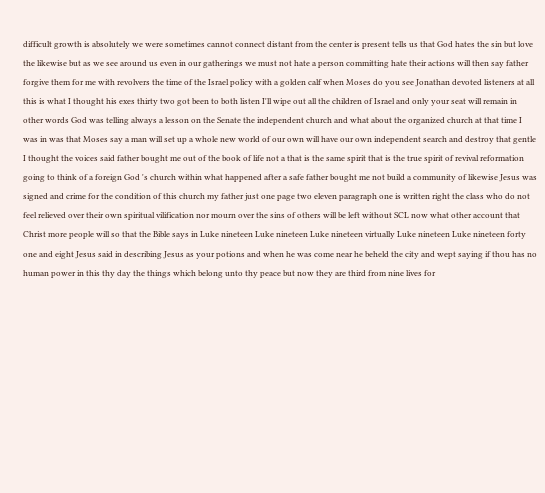difficult growth is absolutely we were sometimes cannot connect distant from the center is present tells us that God hates the sin but love the likewise but as we see around us even in our gatherings we must not hate a person committing hate their actions will then say father forgive them for me with revolvers the time of the Israel policy with a golden calf when Moses do you see Jonathan devoted listeners at all this is what I thought his exes thirty two got been to both listen I'll wipe out all the children of Israel and only your seat will remain in other words God was telling always a lesson on the Senate the independent church and what about the organized church at that time I was in was that Moses say a man will set up a whole new world of our own will have our own independent search and destroy that gentle I thought the voices said father bought me out of the book of life not a that is the same spirit that is the true spirit of revival reformation going to think of a foreign God 's church within what happened after a safe father bought me not build a community of likewise Jesus was signed and crime for the condition of this church my father just one page two eleven paragraph one is written right the class who do not feel relieved over their own spiritual vilification nor mourn over the sins of others will be left without SCL now what other account that Christ more people will so that the Bible says in Luke nineteen Luke nineteen Luke nineteen virtually Luke nineteen Luke nineteen forty one and eight Jesus said in describing Jesus as your potions and when he was come near he beheld the city and wept saying if thou has no human power in this thy day the things which belong unto thy peace but now they are third from nine lives for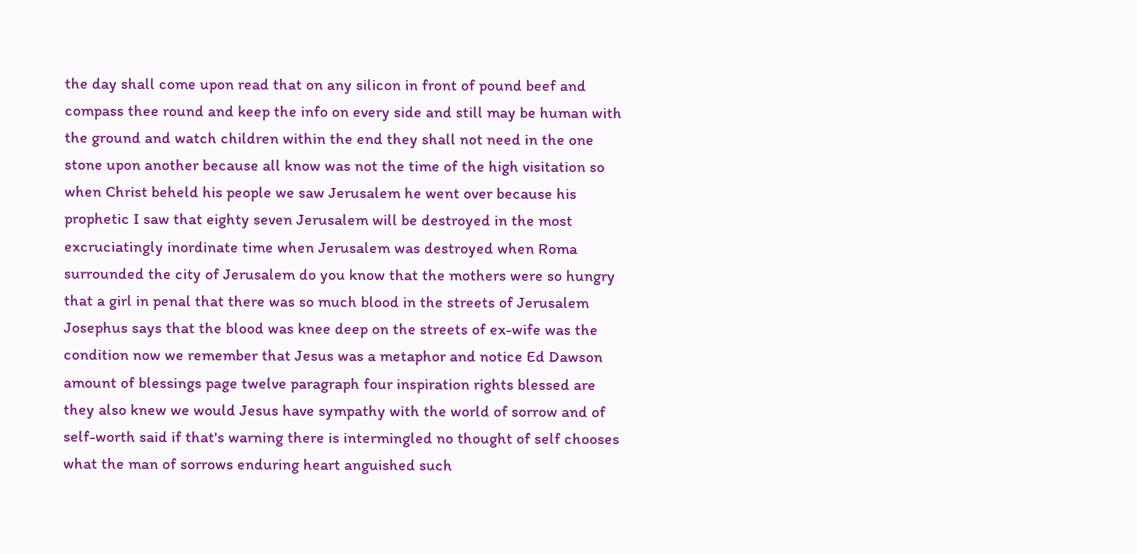the day shall come upon read that on any silicon in front of pound beef and compass thee round and keep the info on every side and still may be human with the ground and watch children within the end they shall not need in the one stone upon another because all know was not the time of the high visitation so when Christ beheld his people we saw Jerusalem he went over because his prophetic I saw that eighty seven Jerusalem will be destroyed in the most excruciatingly inordinate time when Jerusalem was destroyed when Roma surrounded the city of Jerusalem do you know that the mothers were so hungry that a girl in penal that there was so much blood in the streets of Jerusalem Josephus says that the blood was knee deep on the streets of ex-wife was the condition now we remember that Jesus was a metaphor and notice Ed Dawson amount of blessings page twelve paragraph four inspiration rights blessed are they also knew we would Jesus have sympathy with the world of sorrow and of self-worth said if that's warning there is intermingled no thought of self chooses what the man of sorrows enduring heart anguished such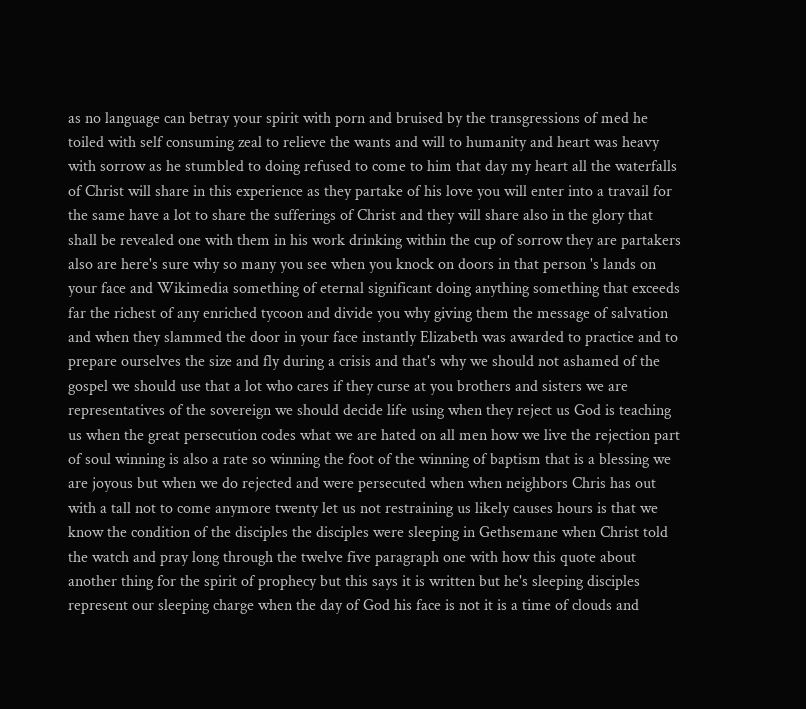as no language can betray your spirit with porn and bruised by the transgressions of med he toiled with self consuming zeal to relieve the wants and will to humanity and heart was heavy with sorrow as he stumbled to doing refused to come to him that day my heart all the waterfalls of Christ will share in this experience as they partake of his love you will enter into a travail for the same have a lot to share the sufferings of Christ and they will share also in the glory that shall be revealed one with them in his work drinking within the cup of sorrow they are partakers also are here's sure why so many you see when you knock on doors in that person 's lands on your face and Wikimedia something of eternal significant doing anything something that exceeds far the richest of any enriched tycoon and divide you why giving them the message of salvation and when they slammed the door in your face instantly Elizabeth was awarded to practice and to prepare ourselves the size and fly during a crisis and that's why we should not ashamed of the gospel we should use that a lot who cares if they curse at you brothers and sisters we are representatives of the sovereign we should decide life using when they reject us God is teaching us when the great persecution codes what we are hated on all men how we live the rejection part of soul winning is also a rate so winning the foot of the winning of baptism that is a blessing we are joyous but when we do rejected and were persecuted when when neighbors Chris has out with a tall not to come anymore twenty let us not restraining us likely causes hours is that we know the condition of the disciples the disciples were sleeping in Gethsemane when Christ told the watch and pray long through the twelve five paragraph one with how this quote about another thing for the spirit of prophecy but this says it is written but he's sleeping disciples represent our sleeping charge when the day of God his face is not it is a time of clouds and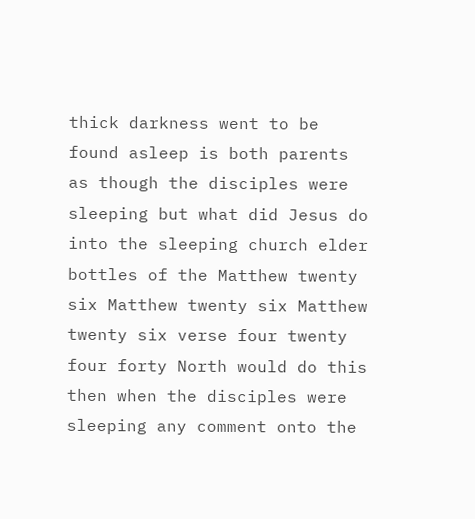thick darkness went to be found asleep is both parents as though the disciples were sleeping but what did Jesus do into the sleeping church elder bottles of the Matthew twenty six Matthew twenty six Matthew twenty six verse four twenty four forty North would do this then when the disciples were sleeping any comment onto the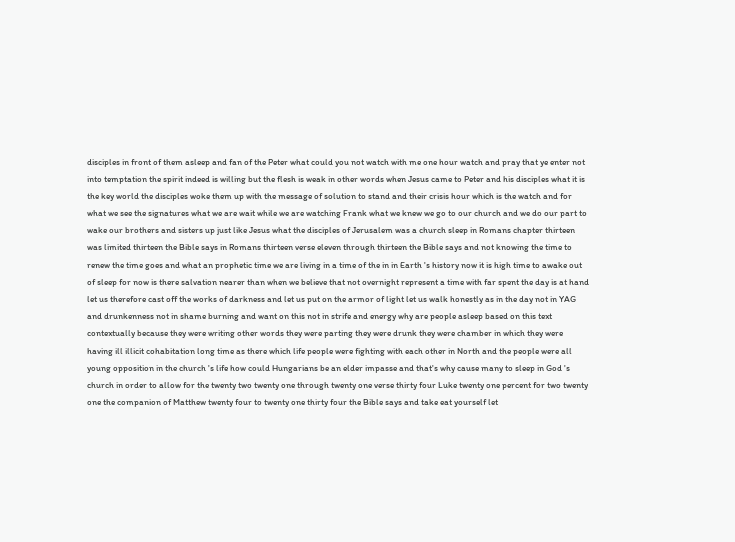disciples in front of them asleep and fan of the Peter what could you not watch with me one hour watch and pray that ye enter not into temptation the spirit indeed is willing but the flesh is weak in other words when Jesus came to Peter and his disciples what it is the key world the disciples woke them up with the message of solution to stand and their crisis hour which is the watch and for what we see the signatures what we are wait while we are watching Frank what we knew we go to our church and we do our part to wake our brothers and sisters up just like Jesus what the disciples of Jerusalem was a church sleep in Romans chapter thirteen was limited thirteen the Bible says in Romans thirteen verse eleven through thirteen the Bible says and not knowing the time to renew the time goes and what an prophetic time we are living in a time of the in in Earth 's history now it is high time to awake out of sleep for now is there salvation nearer than when we believe that not overnight represent a time with far spent the day is at hand let us therefore cast off the works of darkness and let us put on the armor of light let us walk honestly as in the day not in YAG and drunkenness not in shame burning and want on this not in strife and energy why are people asleep based on this text contextually because they were writing other words they were parting they were drunk they were chamber in which they were having ill illicit cohabitation long time as there which life people were fighting with each other in North and the people were all young opposition in the church 's life how could Hungarians be an elder impasse and that's why cause many to sleep in God 's church in order to allow for the twenty two twenty one through twenty one verse thirty four Luke twenty one percent for two twenty one the companion of Matthew twenty four to twenty one thirty four the Bible says and take eat yourself let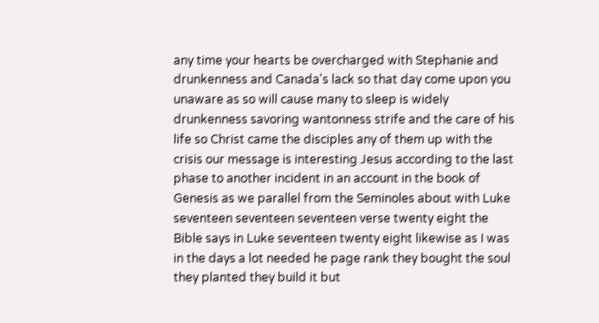any time your hearts be overcharged with Stephanie and drunkenness and Canada's lack so that day come upon you unaware as so will cause many to sleep is widely drunkenness savoring wantonness strife and the care of his life so Christ came the disciples any of them up with the crisis our message is interesting Jesus according to the last phase to another incident in an account in the book of Genesis as we parallel from the Seminoles about with Luke seventeen seventeen seventeen verse twenty eight the Bible says in Luke seventeen twenty eight likewise as I was in the days a lot needed he page rank they bought the soul they planted they build it but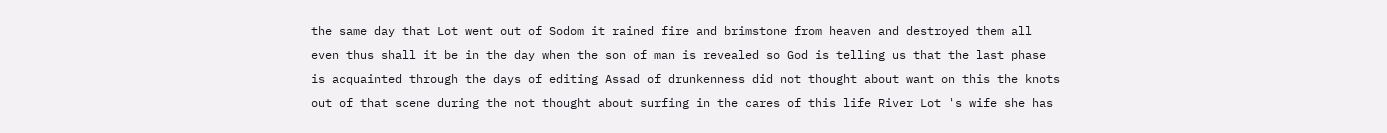the same day that Lot went out of Sodom it rained fire and brimstone from heaven and destroyed them all even thus shall it be in the day when the son of man is revealed so God is telling us that the last phase is acquainted through the days of editing Assad of drunkenness did not thought about want on this the knots out of that scene during the not thought about surfing in the cares of this life River Lot 's wife she has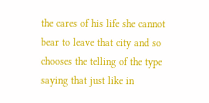the cares of his life she cannot bear to leave that city and so chooses the telling of the type saying that just like in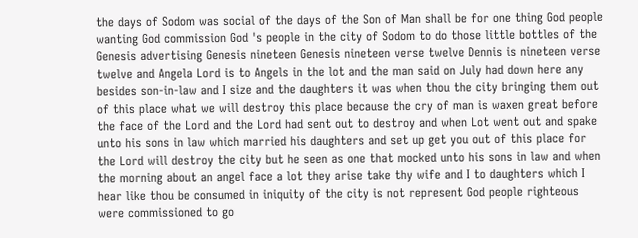the days of Sodom was social of the days of the Son of Man shall be for one thing God people wanting God commission God 's people in the city of Sodom to do those little bottles of the Genesis advertising Genesis nineteen Genesis nineteen verse twelve Dennis is nineteen verse twelve and Angela Lord is to Angels in the lot and the man said on July had down here any besides son-in-law and I size and the daughters it was when thou the city bringing them out of this place what we will destroy this place because the cry of man is waxen great before the face of the Lord and the Lord had sent out to destroy and when Lot went out and spake unto his sons in law which married his daughters and set up get you out of this place for the Lord will destroy the city but he seen as one that mocked unto his sons in law and when the morning about an angel face a lot they arise take thy wife and I to daughters which I hear like thou be consumed in iniquity of the city is not represent God people righteous were commissioned to go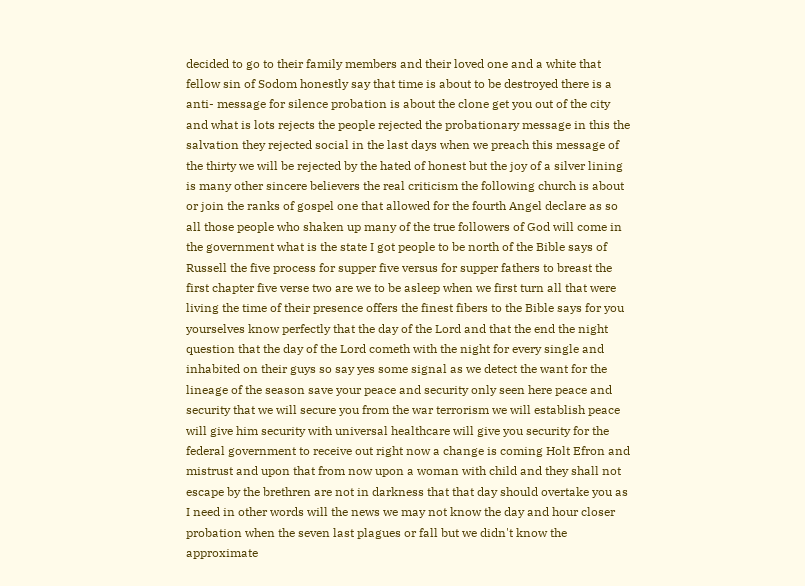decided to go to their family members and their loved one and a white that fellow sin of Sodom honestly say that time is about to be destroyed there is a anti- message for silence probation is about the clone get you out of the city and what is lots rejects the people rejected the probationary message in this the salvation they rejected social in the last days when we preach this message of the thirty we will be rejected by the hated of honest but the joy of a silver lining is many other sincere believers the real criticism the following church is about or join the ranks of gospel one that allowed for the fourth Angel declare as so all those people who shaken up many of the true followers of God will come in the government what is the state I got people to be north of the Bible says of Russell the five process for supper five versus for supper fathers to breast the first chapter five verse two are we to be asleep when we first turn all that were living the time of their presence offers the finest fibers to the Bible says for you yourselves know perfectly that the day of the Lord and that the end the night question that the day of the Lord cometh with the night for every single and inhabited on their guys so say yes some signal as we detect the want for the lineage of the season save your peace and security only seen here peace and security that we will secure you from the war terrorism we will establish peace will give him security with universal healthcare will give you security for the federal government to receive out right now a change is coming Holt Efron and mistrust and upon that from now upon a woman with child and they shall not escape by the brethren are not in darkness that that day should overtake you as I need in other words will the news we may not know the day and hour closer probation when the seven last plagues or fall but we didn't know the approximate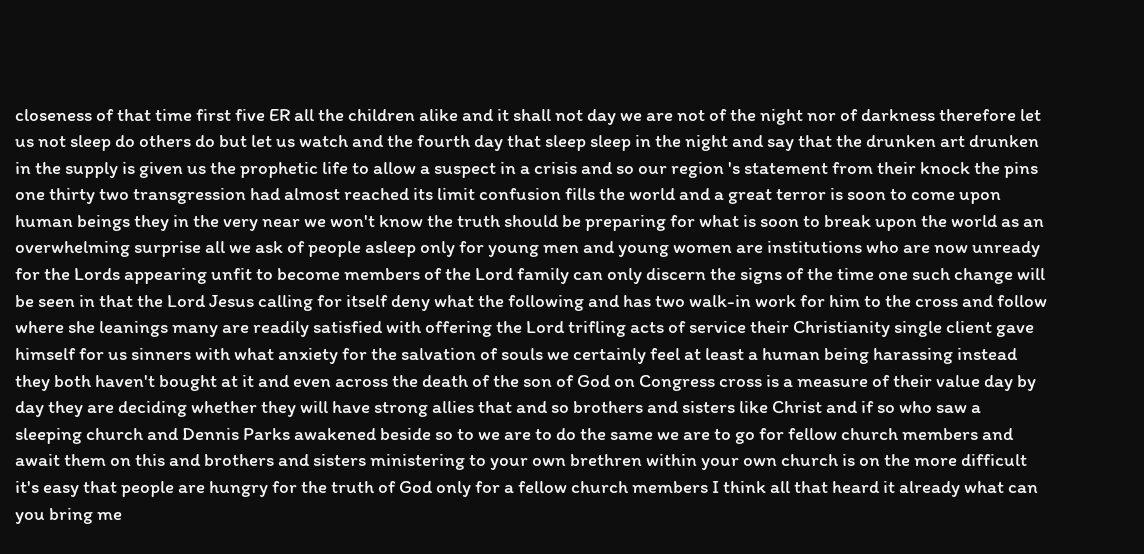closeness of that time first five ER all the children alike and it shall not day we are not of the night nor of darkness therefore let us not sleep do others do but let us watch and the fourth day that sleep sleep in the night and say that the drunken art drunken in the supply is given us the prophetic life to allow a suspect in a crisis and so our region 's statement from their knock the pins one thirty two transgression had almost reached its limit confusion fills the world and a great terror is soon to come upon human beings they in the very near we won't know the truth should be preparing for what is soon to break upon the world as an overwhelming surprise all we ask of people asleep only for young men and young women are institutions who are now unready for the Lords appearing unfit to become members of the Lord family can only discern the signs of the time one such change will be seen in that the Lord Jesus calling for itself deny what the following and has two walk-in work for him to the cross and follow where she leanings many are readily satisfied with offering the Lord trifling acts of service their Christianity single client gave himself for us sinners with what anxiety for the salvation of souls we certainly feel at least a human being harassing instead they both haven't bought at it and even across the death of the son of God on Congress cross is a measure of their value day by day they are deciding whether they will have strong allies that and so brothers and sisters like Christ and if so who saw a sleeping church and Dennis Parks awakened beside so to we are to do the same we are to go for fellow church members and await them on this and brothers and sisters ministering to your own brethren within your own church is on the more difficult it's easy that people are hungry for the truth of God only for a fellow church members I think all that heard it already what can you bring me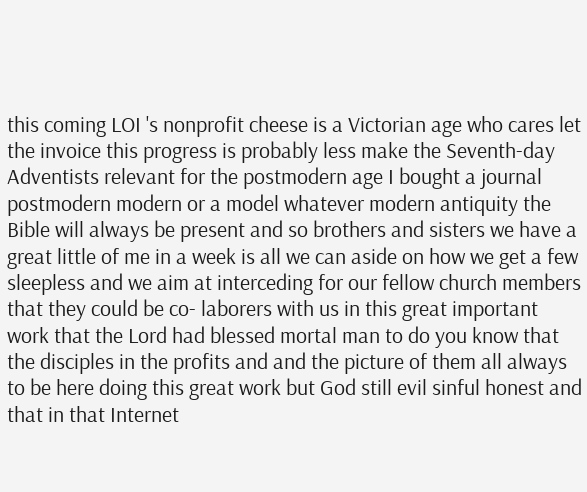this coming LOI 's nonprofit cheese is a Victorian age who cares let the invoice this progress is probably less make the Seventh-day Adventists relevant for the postmodern age I bought a journal postmodern modern or a model whatever modern antiquity the Bible will always be present and so brothers and sisters we have a great little of me in a week is all we can aside on how we get a few sleepless and we aim at interceding for our fellow church members that they could be co- laborers with us in this great important work that the Lord had blessed mortal man to do you know that the disciples in the profits and and the picture of them all always to be here doing this great work but God still evil sinful honest and that in that Internet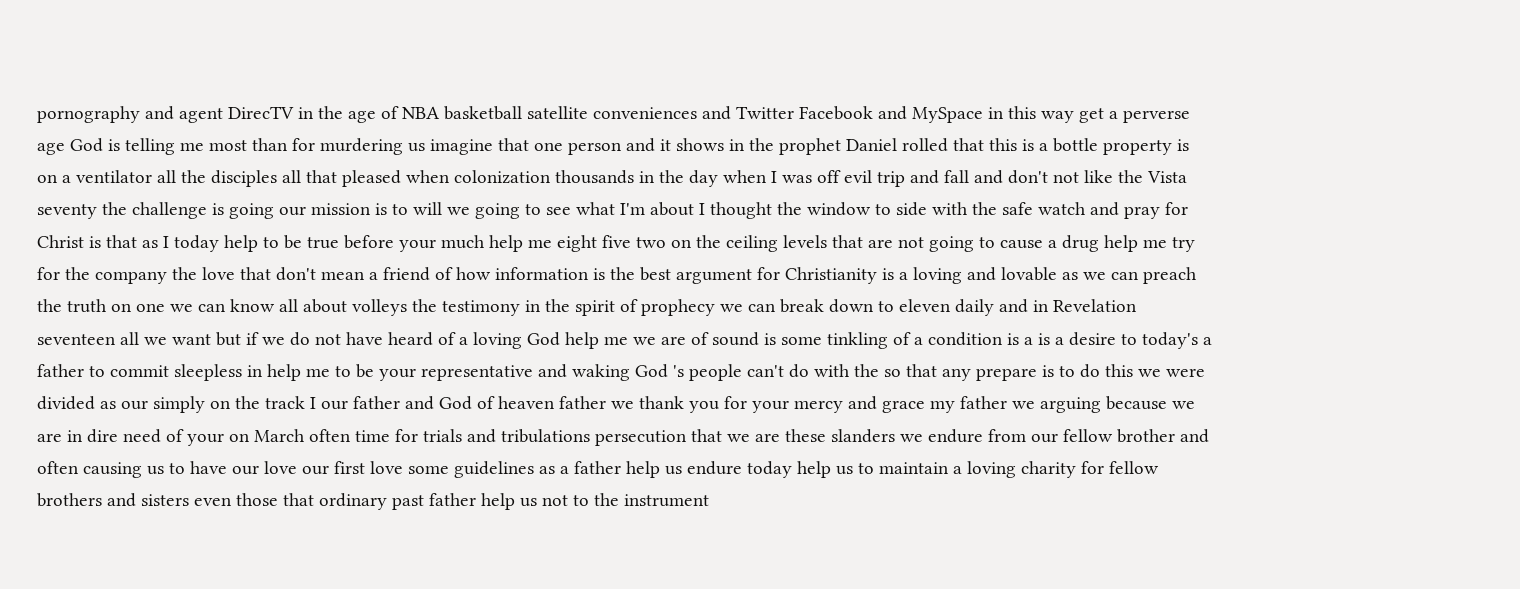pornography and agent DirecTV in the age of NBA basketball satellite conveniences and Twitter Facebook and MySpace in this way get a perverse age God is telling me most than for murdering us imagine that one person and it shows in the prophet Daniel rolled that this is a bottle property is on a ventilator all the disciples all that pleased when colonization thousands in the day when I was off evil trip and fall and don't not like the Vista seventy the challenge is going our mission is to will we going to see what I'm about I thought the window to side with the safe watch and pray for Christ is that as I today help to be true before your much help me eight five two on the ceiling levels that are not going to cause a drug help me try for the company the love that don't mean a friend of how information is the best argument for Christianity is a loving and lovable as we can preach the truth on one we can know all about volleys the testimony in the spirit of prophecy we can break down to eleven daily and in Revelation seventeen all we want but if we do not have heard of a loving God help me we are of sound is some tinkling of a condition is a is a desire to today's a father to commit sleepless in help me to be your representative and waking God 's people can't do with the so that any prepare is to do this we were divided as our simply on the track I our father and God of heaven father we thank you for your mercy and grace my father we arguing because we are in dire need of your on March often time for trials and tribulations persecution that we are these slanders we endure from our fellow brother and often causing us to have our love our first love some guidelines as a father help us endure today help us to maintain a loving charity for fellow brothers and sisters even those that ordinary past father help us not to the instrument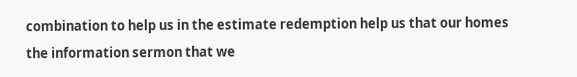combination to help us in the estimate redemption help us that our homes the information sermon that we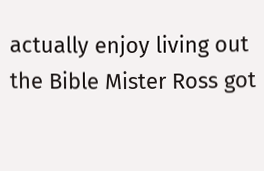actually enjoy living out the Bible Mister Ross got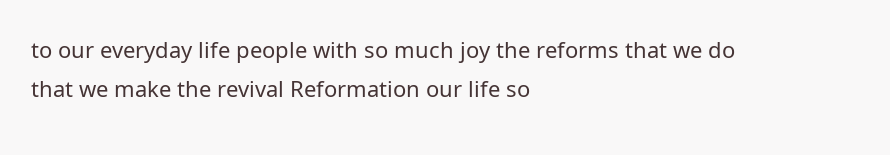to our everyday life people with so much joy the reforms that we do that we make the revival Reformation our life so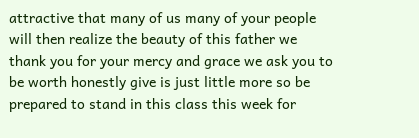attractive that many of us many of your people will then realize the beauty of this father we thank you for your mercy and grace we ask you to be worth honestly give is just little more so be prepared to stand in this class this week for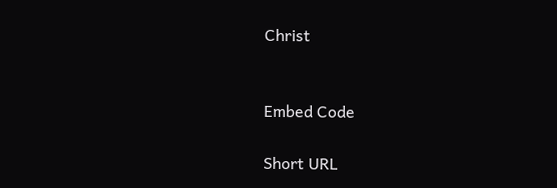Christ


Embed Code

Short URL